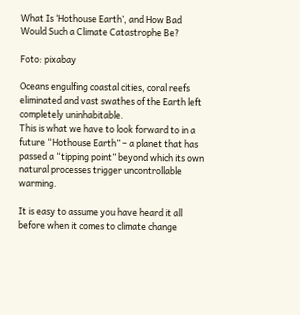What Is ‘Hothouse Earth’, and How Bad Would Such a Climate Catastrophe Be?

Foto: pixabay

Oceans engulfing coastal cities, coral reefs eliminated and vast swathes of the Earth left completely uninhabitable.
This is what we have to look forward to in a future “Hothouse Earth” – a planet that has passed a “tipping point” beyond which its own natural processes trigger uncontrollable warming.

It is easy to assume you have heard it all before when it comes to climate change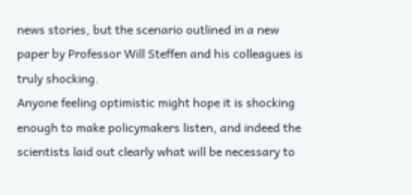news stories, but the scenario outlined in a new paper by Professor Will Steffen and his colleagues is truly shocking.
Anyone feeling optimistic might hope it is shocking enough to make policymakers listen, and indeed the scientists laid out clearly what will be necessary to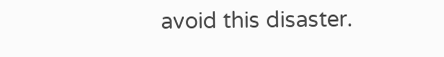avoid this disaster.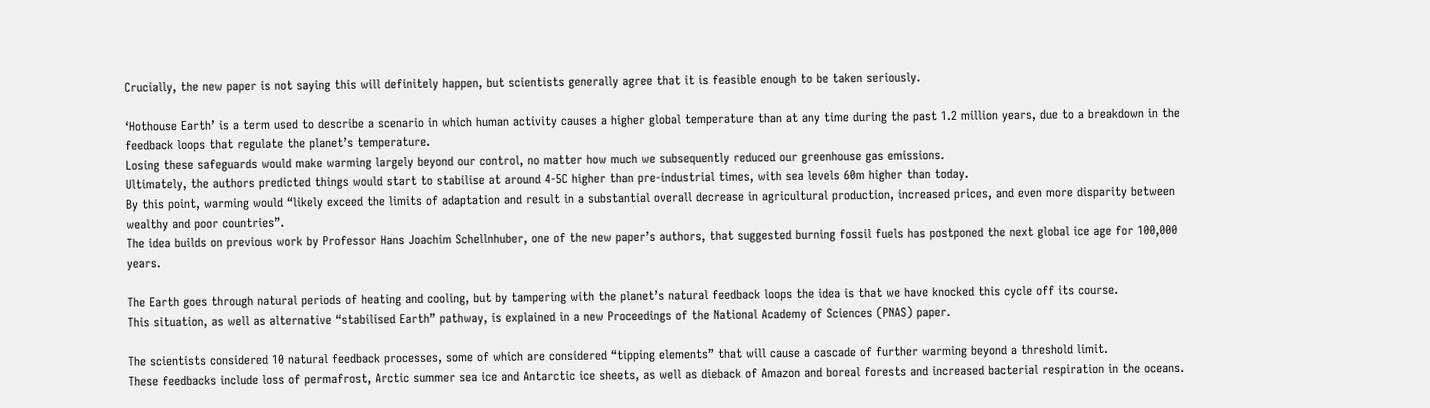Crucially, the new paper is not saying this will definitely happen, but scientists generally agree that it is feasible enough to be taken seriously.

‘Hothouse Earth’ is a term used to describe a scenario in which human activity causes a higher global temperature than at any time during the past 1.2 million years, due to a breakdown in the feedback loops that regulate the planet’s temperature.
Losing these safeguards would make warming largely beyond our control, no matter how much we subsequently reduced our greenhouse gas emissions.
Ultimately, the authors predicted things would start to stabilise at around 4-5C higher than pre-industrial times, with sea levels 60m higher than today.
By this point, warming would “likely exceed the limits of adaptation and result in a substantial overall decrease in agricultural production, increased prices, and even more disparity between wealthy and poor countries”.
The idea builds on previous work by Professor Hans Joachim Schellnhuber, one of the new paper’s authors, that suggested burning fossil fuels has postponed the next global ice age for 100,000 years.

The Earth goes through natural periods of heating and cooling, but by tampering with the planet’s natural feedback loops the idea is that we have knocked this cycle off its course.
This situation, as well as alternative “stabilised Earth” pathway, is explained in a new Proceedings of the National Academy of Sciences (PNAS) paper.

The scientists considered 10 natural feedback processes, some of which are considered “tipping elements” that will cause a cascade of further warming beyond a threshold limit.
These feedbacks include loss of permafrost, Arctic summer sea ice and Antarctic ice sheets, as well as dieback of Amazon and boreal forests and increased bacterial respiration in the oceans.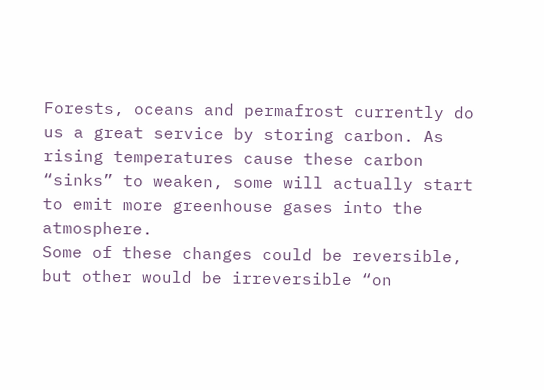Forests, oceans and permafrost currently do us a great service by storing carbon. As rising temperatures cause these carbon “sinks” to weaken, some will actually start to emit more greenhouse gases into the atmosphere.
Some of these changes could be reversible, but other would be irreversible “on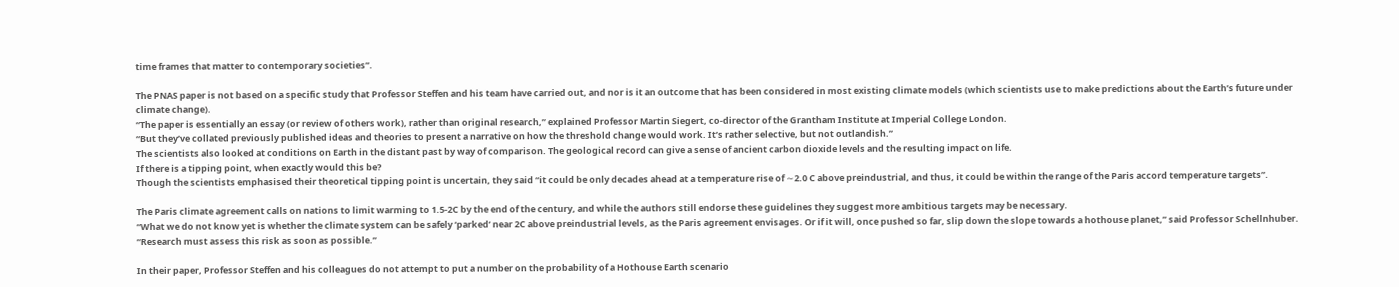time frames that matter to contemporary societies”.

The PNAS paper is not based on a specific study that Professor Steffen and his team have carried out, and nor is it an outcome that has been considered in most existing climate models (which scientists use to make predictions about the Earth’s future under climate change).
“The paper is essentially an essay (or review of others work), rather than original research,” explained Professor Martin Siegert, co-director of the Grantham Institute at Imperial College London.
“But they’ve collated previously published ideas and theories to present a narrative on how the threshold change would work. It’s rather selective, but not outlandish.”
The scientists also looked at conditions on Earth in the distant past by way of comparison. The geological record can give a sense of ancient carbon dioxide levels and the resulting impact on life.
If there is a tipping point, when exactly would this be?
Though the scientists emphasised their theoretical tipping point is uncertain, they said “it could be only decades ahead at a temperature rise of ∼2.0 C above preindustrial, and thus, it could be within the range of the Paris accord temperature targets”.

The Paris climate agreement calls on nations to limit warming to 1.5-2C by the end of the century, and while the authors still endorse these guidelines they suggest more ambitious targets may be necessary.
“What we do not know yet is whether the climate system can be safely ‘parked’ near 2C above preindustrial levels, as the Paris agreement envisages. Or if it will, once pushed so far, slip down the slope towards a hothouse planet,” said Professor Schellnhuber.
“Research must assess this risk as soon as possible.”

In their paper, Professor Steffen and his colleagues do not attempt to put a number on the probability of a Hothouse Earth scenario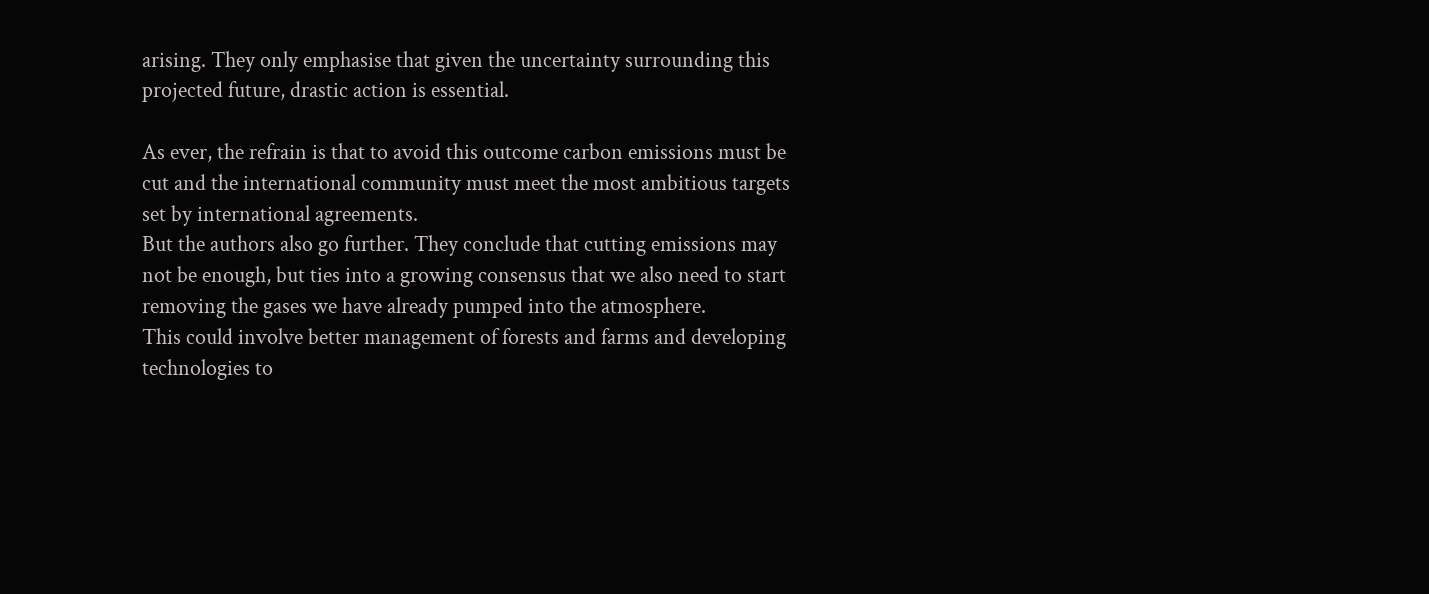arising. They only emphasise that given the uncertainty surrounding this projected future, drastic action is essential.

As ever, the refrain is that to avoid this outcome carbon emissions must be cut and the international community must meet the most ambitious targets set by international agreements.
But the authors also go further. They conclude that cutting emissions may not be enough, but ties into a growing consensus that we also need to start removing the gases we have already pumped into the atmosphere.
This could involve better management of forests and farms and developing technologies to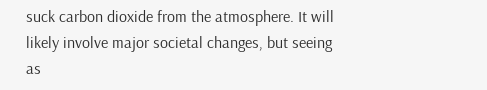suck carbon dioxide from the atmosphere. It will likely involve major societal changes, but seeing as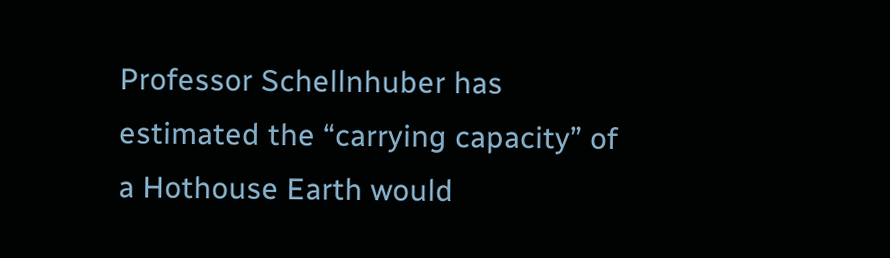Professor Schellnhuber has estimated the “carrying capacity” of a Hothouse Earth would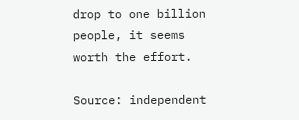drop to one billion people, it seems worth the effort.

Source: independent